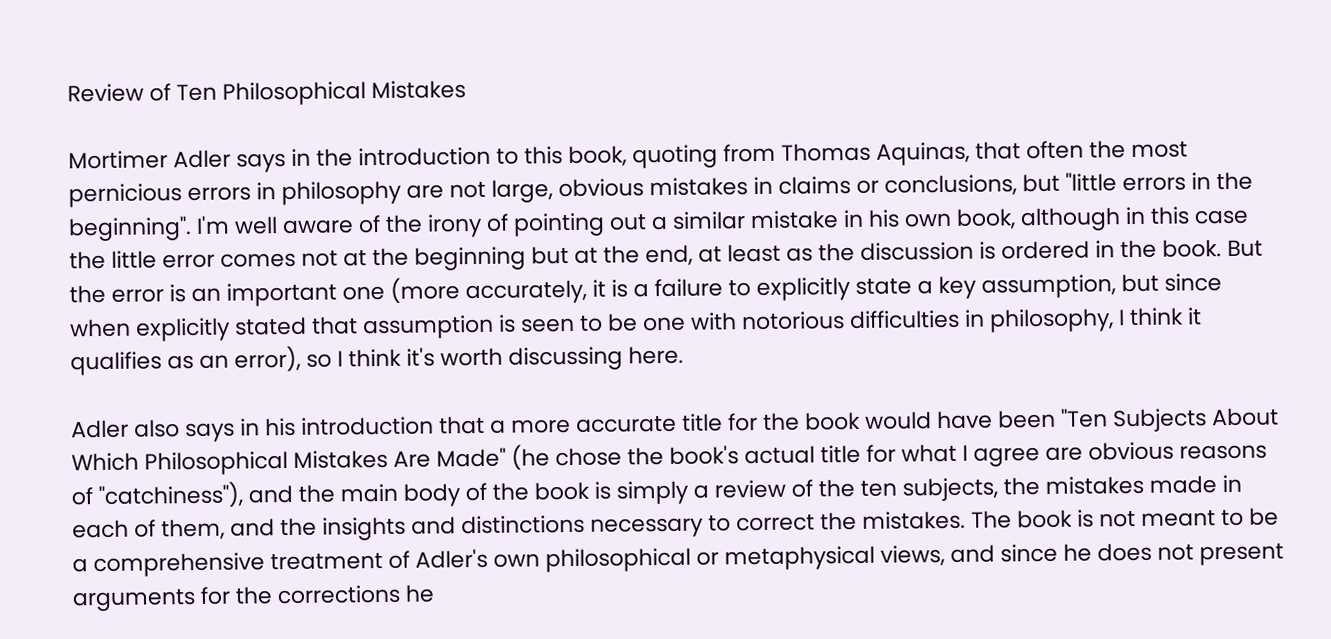Review of Ten Philosophical Mistakes

Mortimer Adler says in the introduction to this book, quoting from Thomas Aquinas, that often the most pernicious errors in philosophy are not large, obvious mistakes in claims or conclusions, but "little errors in the beginning". I'm well aware of the irony of pointing out a similar mistake in his own book, although in this case the little error comes not at the beginning but at the end, at least as the discussion is ordered in the book. But the error is an important one (more accurately, it is a failure to explicitly state a key assumption, but since when explicitly stated that assumption is seen to be one with notorious difficulties in philosophy, I think it qualifies as an error), so I think it's worth discussing here.

Adler also says in his introduction that a more accurate title for the book would have been "Ten Subjects About Which Philosophical Mistakes Are Made" (he chose the book's actual title for what I agree are obvious reasons of "catchiness"), and the main body of the book is simply a review of the ten subjects, the mistakes made in each of them, and the insights and distinctions necessary to correct the mistakes. The book is not meant to be a comprehensive treatment of Adler's own philosophical or metaphysical views, and since he does not present arguments for the corrections he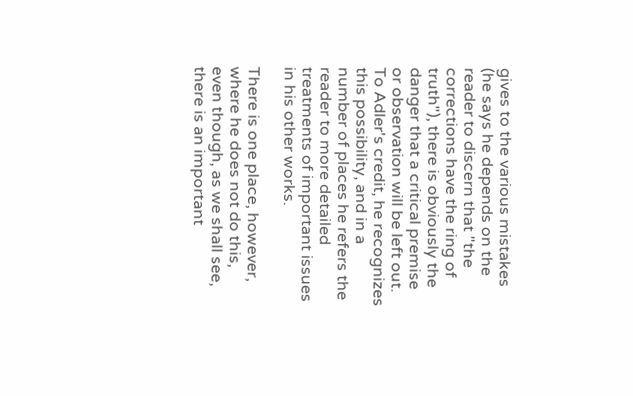gives to the various mistakes (he says he depends on the reader to discern that "the corrections have the ring of truth"), there is obviously the danger that a critical premise or observation will be left out. To Adler's credit, he recognizes this possibility, and in a number of places he refers the reader to more detailed treatments of important issues in his other works.

There is one place, however, where he does not do this, even though, as we shall see, there is an important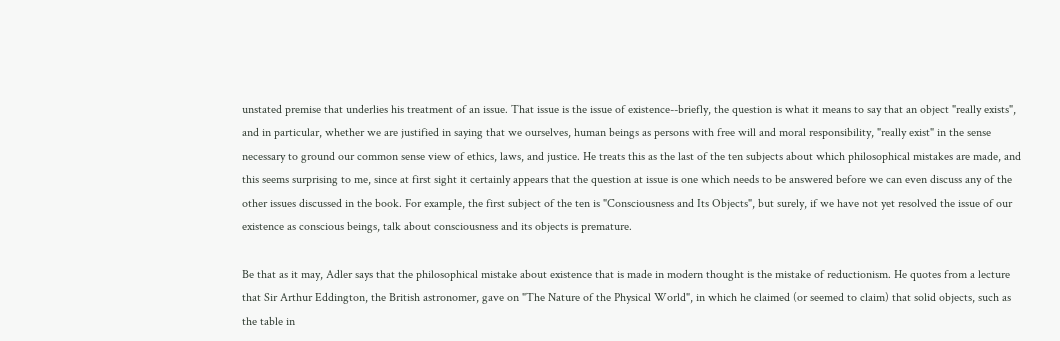unstated premise that underlies his treatment of an issue. That issue is the issue of existence--briefly, the question is what it means to say that an object "really exists", and in particular, whether we are justified in saying that we ourselves, human beings as persons with free will and moral responsibility, "really exist" in the sense necessary to ground our common sense view of ethics, laws, and justice. He treats this as the last of the ten subjects about which philosophical mistakes are made, and this seems surprising to me, since at first sight it certainly appears that the question at issue is one which needs to be answered before we can even discuss any of the other issues discussed in the book. For example, the first subject of the ten is "Consciousness and Its Objects", but surely, if we have not yet resolved the issue of our existence as conscious beings, talk about consciousness and its objects is premature.

Be that as it may, Adler says that the philosophical mistake about existence that is made in modern thought is the mistake of reductionism. He quotes from a lecture that Sir Arthur Eddington, the British astronomer, gave on "The Nature of the Physical World", in which he claimed (or seemed to claim) that solid objects, such as the table in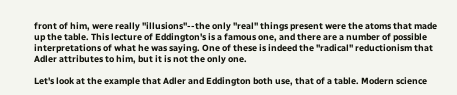front of him, were really "illusions"--the only "real" things present were the atoms that made up the table. This lecture of Eddington's is a famous one, and there are a number of possible interpretations of what he was saying. One of these is indeed the "radical" reductionism that Adler attributes to him, but it is not the only one.

Let's look at the example that Adler and Eddington both use, that of a table. Modern science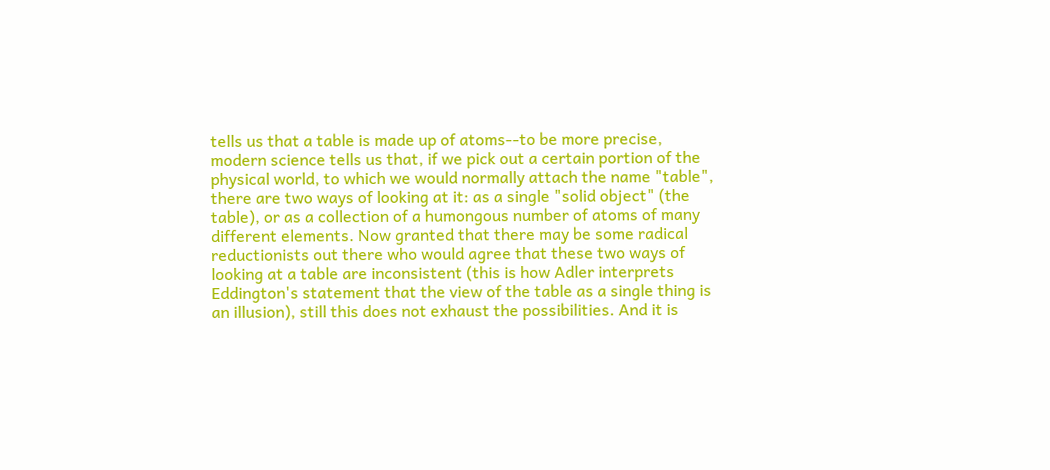tells us that a table is made up of atoms--to be more precise, modern science tells us that, if we pick out a certain portion of the physical world, to which we would normally attach the name "table", there are two ways of looking at it: as a single "solid object" (the table), or as a collection of a humongous number of atoms of many different elements. Now granted that there may be some radical reductionists out there who would agree that these two ways of looking at a table are inconsistent (this is how Adler interprets Eddington's statement that the view of the table as a single thing is an illusion), still this does not exhaust the possibilities. And it is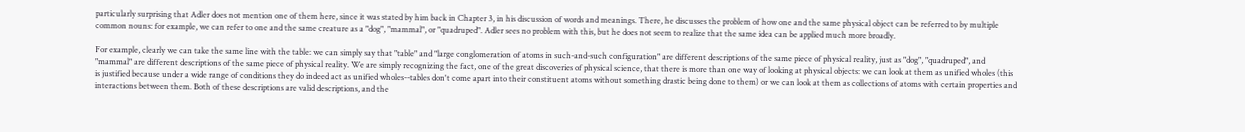particularly surprising that Adler does not mention one of them here, since it was stated by him back in Chapter 3, in his discussion of words and meanings. There, he discusses the problem of how one and the same physical object can be referred to by multiple common nouns: for example, we can refer to one and the same creature as a "dog", "mammal", or "quadruped". Adler sees no problem with this, but he does not seem to realize that the same idea can be applied much more broadly.

For example, clearly we can take the same line with the table: we can simply say that "table" and "large conglomeration of atoms in such-and-such configuration" are different descriptions of the same piece of physical reality, just as "dog", "quadruped", and "mammal" are different descriptions of the same piece of physical reality. We are simply recognizing the fact, one of the great discoveries of physical science, that there is more than one way of looking at physical objects: we can look at them as unified wholes (this is justified because under a wide range of conditions they do indeed act as unified wholes--tables don't come apart into their constituent atoms without something drastic being done to them) or we can look at them as collections of atoms with certain properties and interactions between them. Both of these descriptions are valid descriptions, and the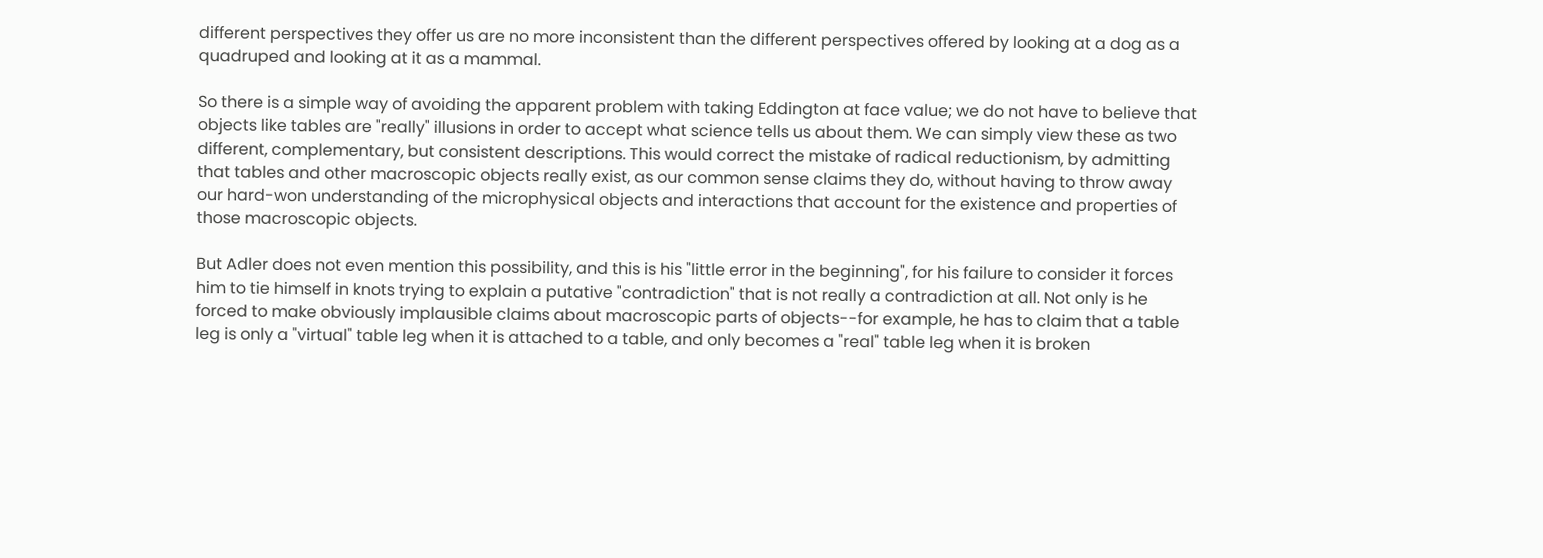different perspectives they offer us are no more inconsistent than the different perspectives offered by looking at a dog as a quadruped and looking at it as a mammal.

So there is a simple way of avoiding the apparent problem with taking Eddington at face value; we do not have to believe that objects like tables are "really" illusions in order to accept what science tells us about them. We can simply view these as two different, complementary, but consistent descriptions. This would correct the mistake of radical reductionism, by admitting that tables and other macroscopic objects really exist, as our common sense claims they do, without having to throw away our hard-won understanding of the microphysical objects and interactions that account for the existence and properties of those macroscopic objects.

But Adler does not even mention this possibility, and this is his "little error in the beginning", for his failure to consider it forces him to tie himself in knots trying to explain a putative "contradiction" that is not really a contradiction at all. Not only is he forced to make obviously implausible claims about macroscopic parts of objects--for example, he has to claim that a table leg is only a "virtual" table leg when it is attached to a table, and only becomes a "real" table leg when it is broken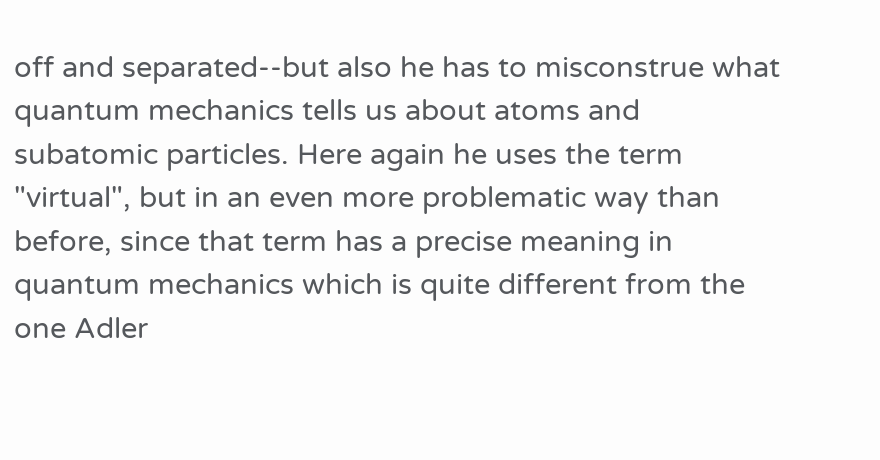off and separated--but also he has to misconstrue what quantum mechanics tells us about atoms and subatomic particles. Here again he uses the term "virtual", but in an even more problematic way than before, since that term has a precise meaning in quantum mechanics which is quite different from the one Adler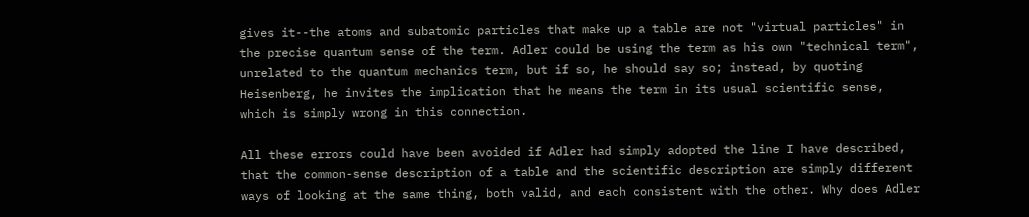gives it--the atoms and subatomic particles that make up a table are not "virtual particles" in the precise quantum sense of the term. Adler could be using the term as his own "technical term", unrelated to the quantum mechanics term, but if so, he should say so; instead, by quoting Heisenberg, he invites the implication that he means the term in its usual scientific sense, which is simply wrong in this connection.

All these errors could have been avoided if Adler had simply adopted the line I have described, that the common-sense description of a table and the scientific description are simply different ways of looking at the same thing, both valid, and each consistent with the other. Why does Adler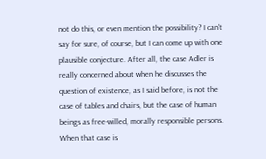not do this, or even mention the possibility? I can't say for sure, of course, but I can come up with one plausible conjecture. After all, the case Adler is really concerned about when he discusses the question of existence, as I said before, is not the case of tables and chairs, but the case of human beings as free-willed, morally responsible persons. When that case is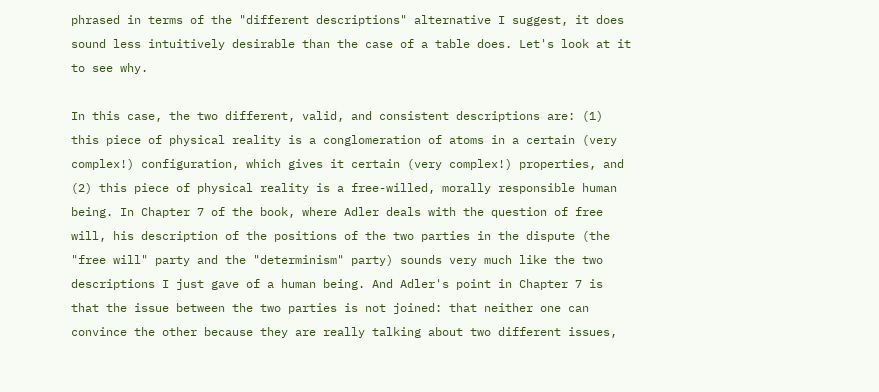phrased in terms of the "different descriptions" alternative I suggest, it does sound less intuitively desirable than the case of a table does. Let's look at it to see why.

In this case, the two different, valid, and consistent descriptions are: (1) this piece of physical reality is a conglomeration of atoms in a certain (very complex!) configuration, which gives it certain (very complex!) properties, and (2) this piece of physical reality is a free-willed, morally responsible human being. In Chapter 7 of the book, where Adler deals with the question of free will, his description of the positions of the two parties in the dispute (the "free will" party and the "determinism" party) sounds very much like the two descriptions I just gave of a human being. And Adler's point in Chapter 7 is that the issue between the two parties is not joined: that neither one can convince the other because they are really talking about two different issues,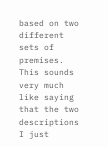based on two different sets of premises. This sounds very much like saying that the two descriptions I just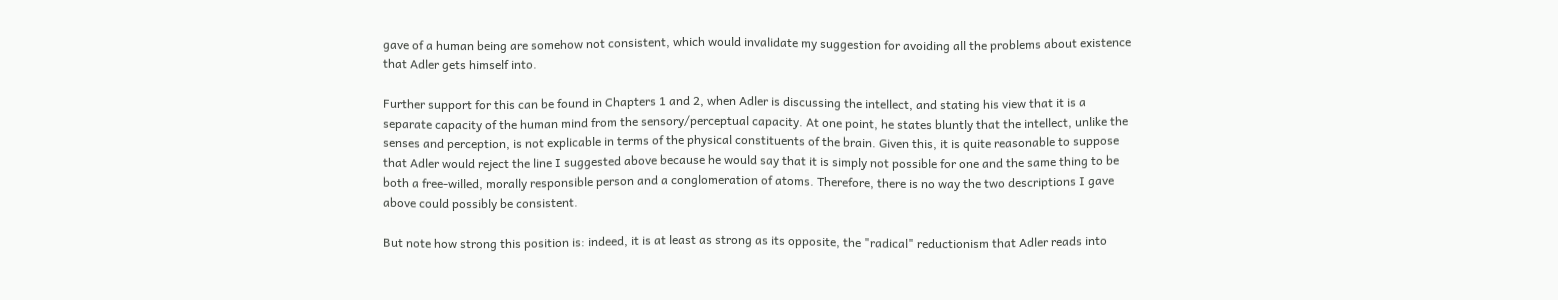gave of a human being are somehow not consistent, which would invalidate my suggestion for avoiding all the problems about existence that Adler gets himself into.

Further support for this can be found in Chapters 1 and 2, when Adler is discussing the intellect, and stating his view that it is a separate capacity of the human mind from the sensory/perceptual capacity. At one point, he states bluntly that the intellect, unlike the senses and perception, is not explicable in terms of the physical constituents of the brain. Given this, it is quite reasonable to suppose that Adler would reject the line I suggested above because he would say that it is simply not possible for one and the same thing to be both a free-willed, morally responsible person and a conglomeration of atoms. Therefore, there is no way the two descriptions I gave above could possibly be consistent.

But note how strong this position is: indeed, it is at least as strong as its opposite, the "radical" reductionism that Adler reads into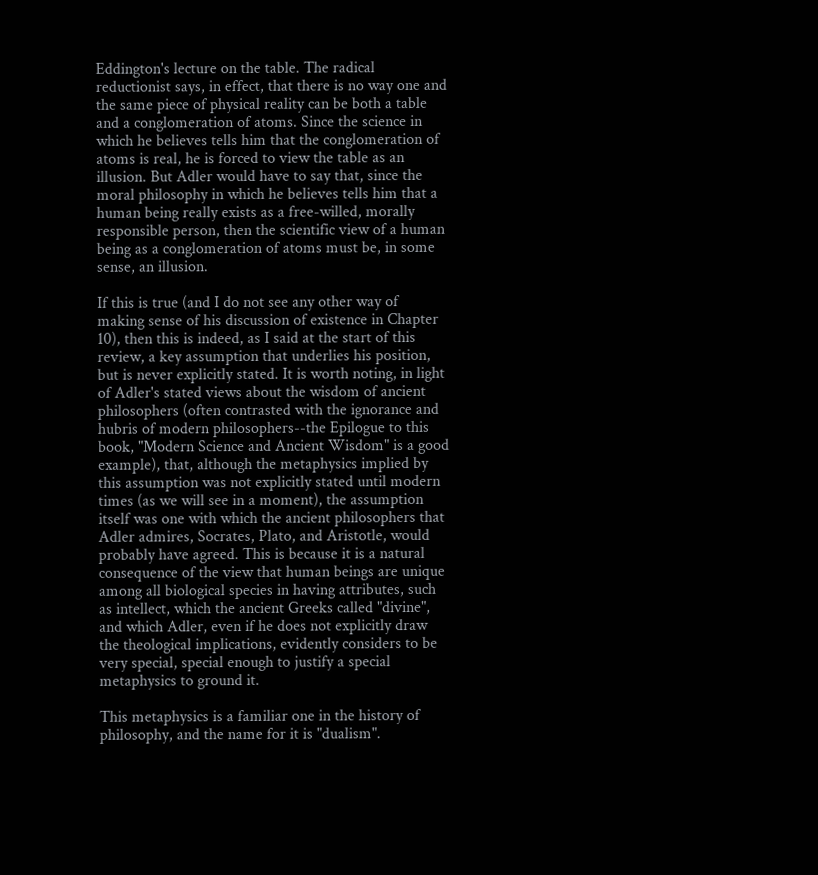Eddington's lecture on the table. The radical reductionist says, in effect, that there is no way one and the same piece of physical reality can be both a table and a conglomeration of atoms. Since the science in which he believes tells him that the conglomeration of atoms is real, he is forced to view the table as an illusion. But Adler would have to say that, since the moral philosophy in which he believes tells him that a human being really exists as a free-willed, morally responsible person, then the scientific view of a human being as a conglomeration of atoms must be, in some sense, an illusion.

If this is true (and I do not see any other way of making sense of his discussion of existence in Chapter 10), then this is indeed, as I said at the start of this review, a key assumption that underlies his position, but is never explicitly stated. It is worth noting, in light of Adler's stated views about the wisdom of ancient philosophers (often contrasted with the ignorance and hubris of modern philosophers--the Epilogue to this book, "Modern Science and Ancient Wisdom" is a good example), that, although the metaphysics implied by this assumption was not explicitly stated until modern times (as we will see in a moment), the assumption itself was one with which the ancient philosophers that Adler admires, Socrates, Plato, and Aristotle, would probably have agreed. This is because it is a natural consequence of the view that human beings are unique among all biological species in having attributes, such as intellect, which the ancient Greeks called "divine", and which Adler, even if he does not explicitly draw the theological implications, evidently considers to be very special, special enough to justify a special metaphysics to ground it.

This metaphysics is a familiar one in the history of philosophy, and the name for it is "dualism".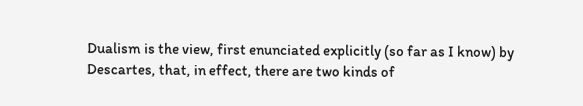Dualism is the view, first enunciated explicitly (so far as I know) by Descartes, that, in effect, there are two kinds of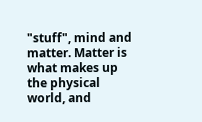"stuff", mind and matter. Matter is what makes up the physical world, and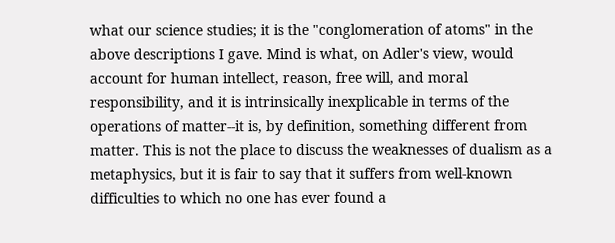what our science studies; it is the "conglomeration of atoms" in the above descriptions I gave. Mind is what, on Adler's view, would account for human intellect, reason, free will, and moral responsibility, and it is intrinsically inexplicable in terms of the operations of matter--it is, by definition, something different from matter. This is not the place to discuss the weaknesses of dualism as a metaphysics, but it is fair to say that it suffers from well-known difficulties to which no one has ever found a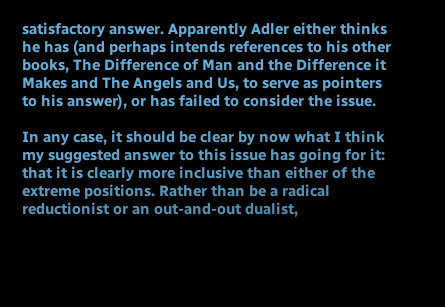satisfactory answer. Apparently Adler either thinks he has (and perhaps intends references to his other books, The Difference of Man and the Difference it Makes and The Angels and Us, to serve as pointers to his answer), or has failed to consider the issue.

In any case, it should be clear by now what I think my suggested answer to this issue has going for it: that it is clearly more inclusive than either of the extreme positions. Rather than be a radical reductionist or an out-and-out dualist,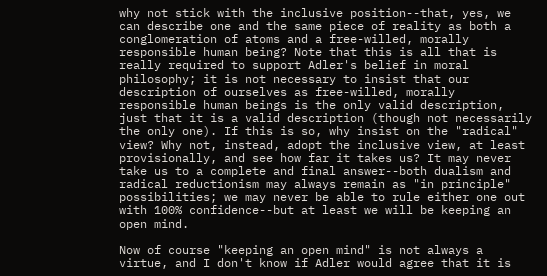why not stick with the inclusive position--that, yes, we can describe one and the same piece of reality as both a conglomeration of atoms and a free-willed, morally responsible human being? Note that this is all that is really required to support Adler's belief in moral philosophy; it is not necessary to insist that our description of ourselves as free-willed, morally responsible human beings is the only valid description, just that it is a valid description (though not necessarily the only one). If this is so, why insist on the "radical" view? Why not, instead, adopt the inclusive view, at least provisionally, and see how far it takes us? It may never take us to a complete and final answer--both dualism and radical reductionism may always remain as "in principle" possibilities; we may never be able to rule either one out with 100% confidence--but at least we will be keeping an open mind.

Now of course "keeping an open mind" is not always a virtue, and I don't know if Adler would agree that it is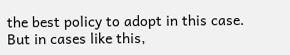the best policy to adopt in this case. But in cases like this,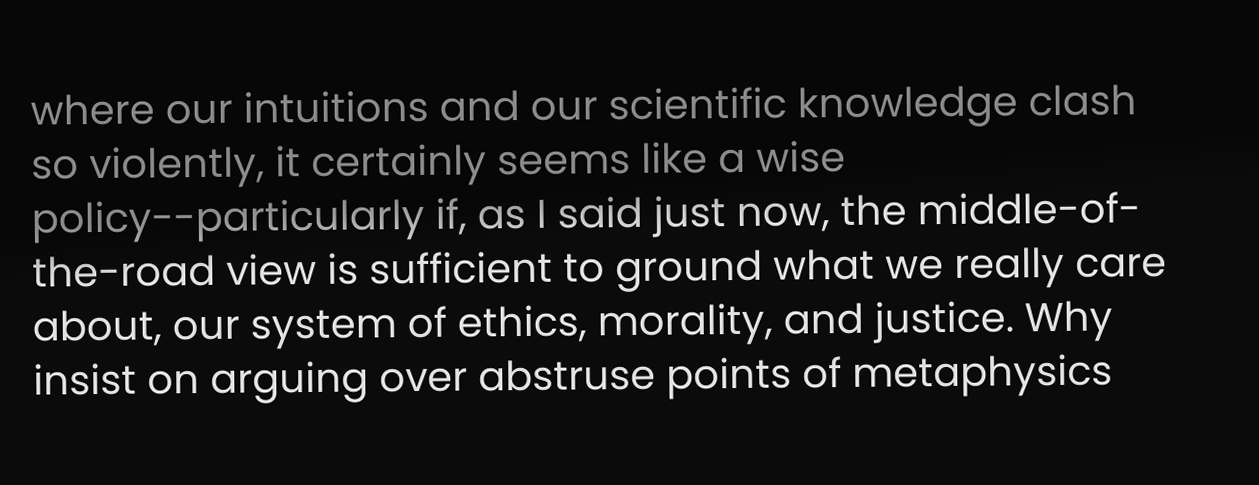where our intuitions and our scientific knowledge clash so violently, it certainly seems like a wise policy--particularly if, as I said just now, the middle-of-the-road view is sufficient to ground what we really care about, our system of ethics, morality, and justice. Why insist on arguing over abstruse points of metaphysics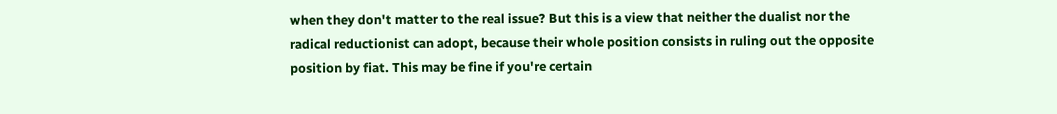when they don't matter to the real issue? But this is a view that neither the dualist nor the radical reductionist can adopt, because their whole position consists in ruling out the opposite position by fiat. This may be fine if you're certain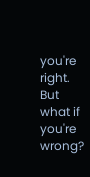you're right. But what if you're wrong?